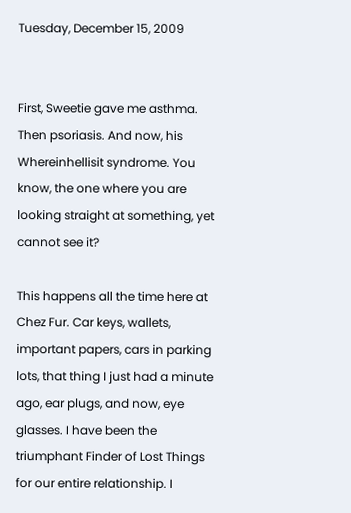Tuesday, December 15, 2009


First, Sweetie gave me asthma. Then psoriasis. And now, his Whereinhellisit syndrome. You know, the one where you are looking straight at something, yet cannot see it?

This happens all the time here at Chez Fur. Car keys, wallets, important papers, cars in parking lots, that thing I just had a minute ago, ear plugs, and now, eye glasses. I have been the triumphant Finder of Lost Things for our entire relationship. I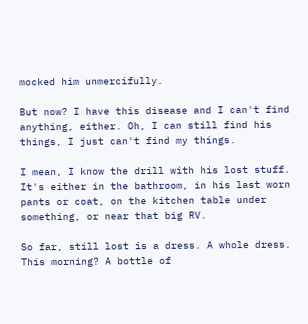mocked him unmercifully.

But now? I have this disease and I can't find anything, either. Oh, I can still find his things, I just can't find my things.

I mean, I know the drill with his lost stuff. It's either in the bathroom, in his last worn pants or coat, on the kitchen table under something, or near that big RV.

So far, still lost is a dress. A whole dress. This morning? A bottle of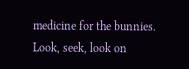medicine for the bunnies. Look, seek, look on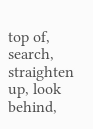top of, search, straighten up, look behind,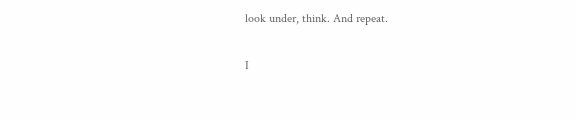look under, think. And repeat.

I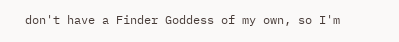don't have a Finder Goddess of my own, so I'm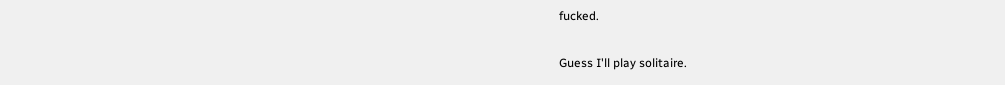fucked.

Guess I'll play solitaire.